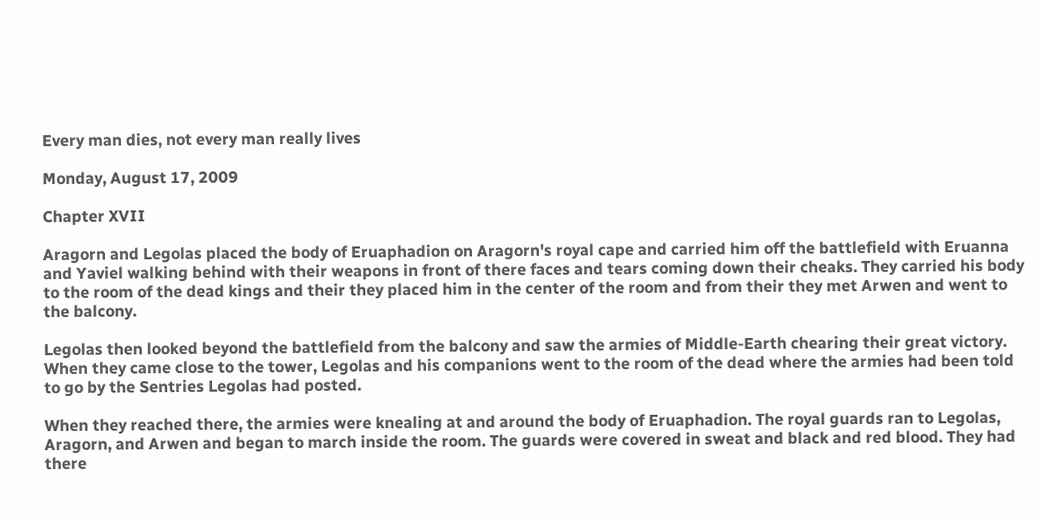Every man dies, not every man really lives

Monday, August 17, 2009

Chapter XVII

Aragorn and Legolas placed the body of Eruaphadion on Aragorn's royal cape and carried him off the battlefield with Eruanna and Yaviel walking behind with their weapons in front of there faces and tears coming down their cheaks. They carried his body to the room of the dead kings and their they placed him in the center of the room and from their they met Arwen and went to the balcony.

Legolas then looked beyond the battlefield from the balcony and saw the armies of Middle-Earth chearing their great victory. When they came close to the tower, Legolas and his companions went to the room of the dead where the armies had been told to go by the Sentries Legolas had posted.

When they reached there, the armies were knealing at and around the body of Eruaphadion. The royal guards ran to Legolas, Aragorn, and Arwen and began to march inside the room. The guards were covered in sweat and black and red blood. They had there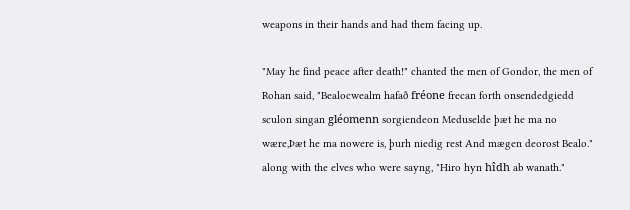weapons in their hands and had them facing up.

"May he find peace after death!" chanted the men of Gondor, the men of Rohan said, "Bealocwealm hafað fréone frecan forth onsendedgiedd sculon singan gléomenn sorgiendeon Meduselde þæt he ma no wære,Þæt he ma nowere is, þurh niedig rest And mægen deorost Bealo." along with the elves who were sayng, "Hiro hyn hîdh ab wanath."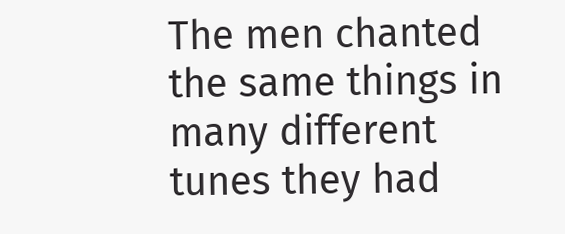The men chanted the same things in many different tunes they had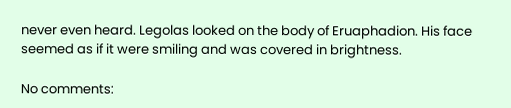never even heard. Legolas looked on the body of Eruaphadion. His face seemed as if it were smiling and was covered in brightness.

No comments: